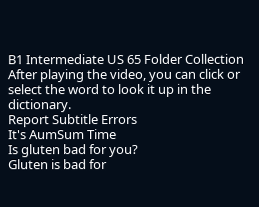B1 Intermediate US 65 Folder Collection
After playing the video, you can click or select the word to look it up in the dictionary.
Report Subtitle Errors
It's AumSum Time
Is gluten bad for you?
Gluten is bad for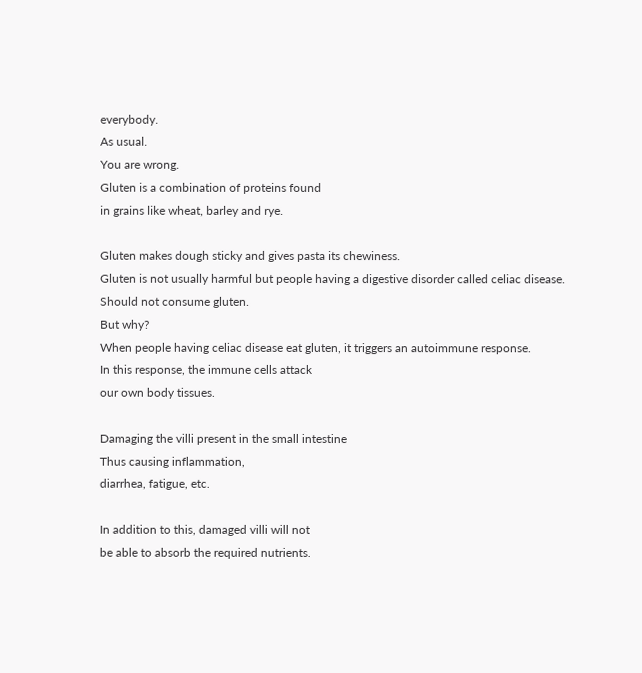everybody.
As usual.
You are wrong.
Gluten is a combination of proteins found
in grains like wheat, barley and rye.

Gluten makes dough sticky and gives pasta its chewiness.
Gluten is not usually harmful but people having a digestive disorder called celiac disease.
Should not consume gluten.
But why?
When people having celiac disease eat gluten, it triggers an autoimmune response.
In this response, the immune cells attack
our own body tissues.

Damaging the villi present in the small intestine
Thus causing inflammation,
diarrhea, fatigue, etc.

In addition to this, damaged villi will not
be able to absorb the required nutrients.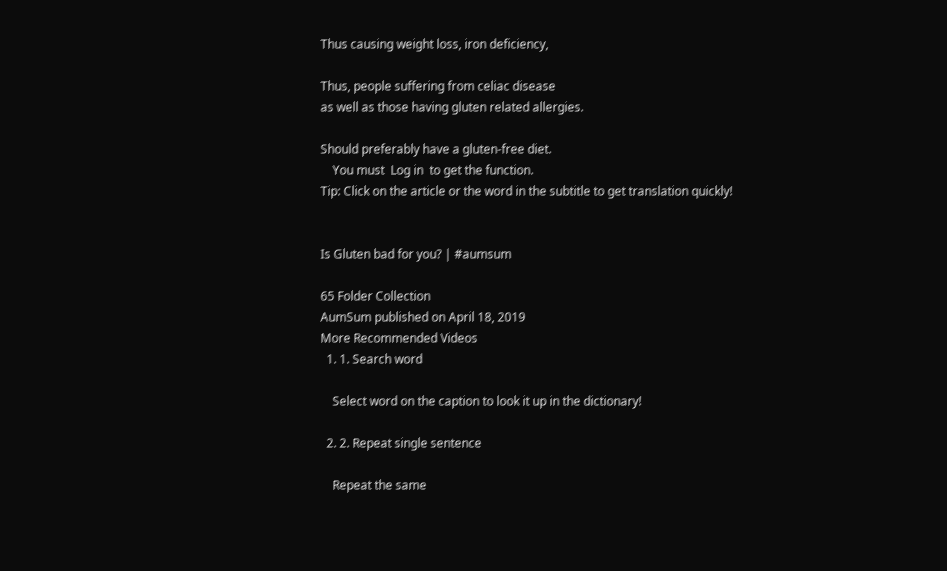Thus causing weight loss, iron deficiency,

Thus, people suffering from celiac disease
as well as those having gluten related allergies.

Should preferably have a gluten-free diet.
    You must  Log in  to get the function.
Tip: Click on the article or the word in the subtitle to get translation quickly!


Is Gluten bad for you? | #aumsum

65 Folder Collection
AumSum published on April 18, 2019
More Recommended Videos
  1. 1. Search word

    Select word on the caption to look it up in the dictionary!

  2. 2. Repeat single sentence

    Repeat the same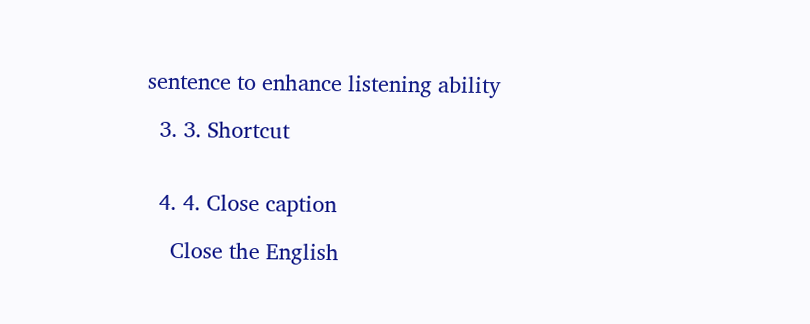sentence to enhance listening ability

  3. 3. Shortcut


  4. 4. Close caption

    Close the English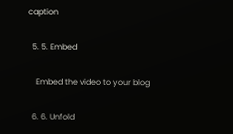caption

  5. 5. Embed

    Embed the video to your blog

  6. 6. Unfold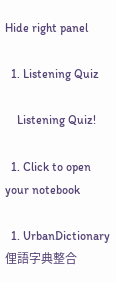Hide right panel

  1. Listening Quiz

    Listening Quiz!

  1. Click to open your notebook

  1. UrbanDictionary 俚語字典整合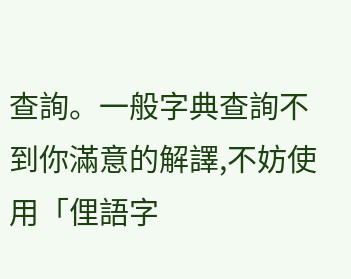查詢。一般字典查詢不到你滿意的解譯,不妨使用「俚語字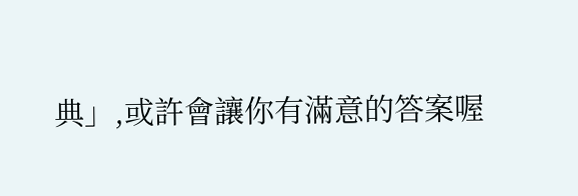典」,或許會讓你有滿意的答案喔